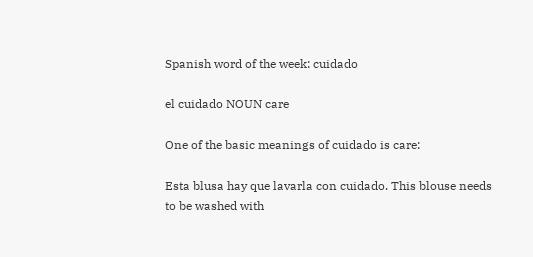Spanish word of the week: cuidado

el cuidado NOUN care

One of the basic meanings of cuidado is care:

Esta blusa hay que lavarla con cuidado. This blouse needs to be washed with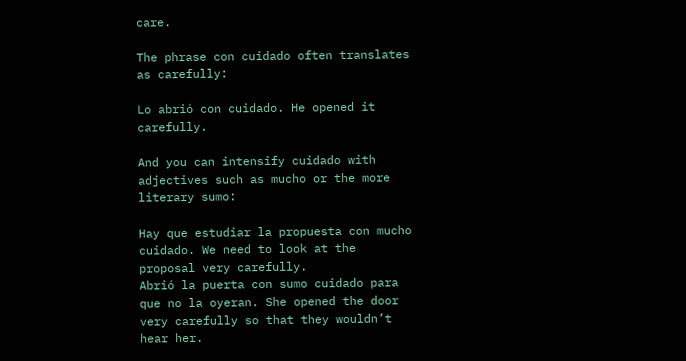care.

The phrase con cuidado often translates as carefully:

Lo abrió con cuidado. He opened it carefully.

And you can intensify cuidado with adjectives such as mucho or the more literary sumo:

Hay que estudiar la propuesta con mucho cuidado. We need to look at the proposal very carefully.
Abrió la puerta con sumo cuidado para que no la oyeran. She opened the door very carefully so that they wouldn’t hear her.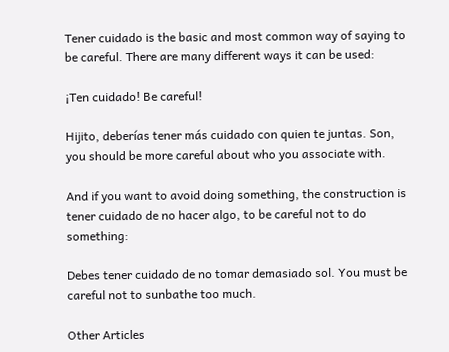Tener cuidado is the basic and most common way of saying to be careful. There are many different ways it can be used:

¡Ten cuidado! Be careful!

Hijito, deberías tener más cuidado con quien te juntas. Son, you should be more careful about who you associate with.

And if you want to avoid doing something, the construction is tener cuidado de no hacer algo, to be careful not to do something:

Debes tener cuidado de no tomar demasiado sol. You must be careful not to sunbathe too much.

Other Articles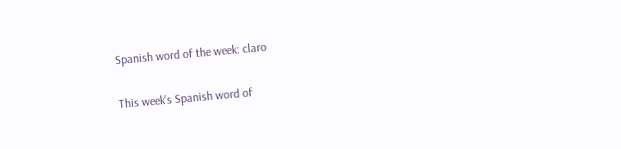Spanish word of the week: claro

This week's Spanish word of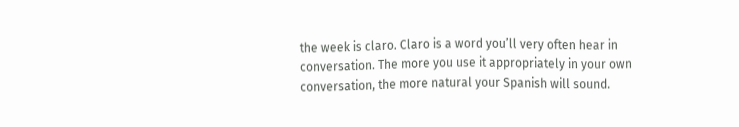the week is claro. Claro is a word you’ll very often hear in conversation. The more you use it appropriately in your own conversation, the more natural your Spanish will sound.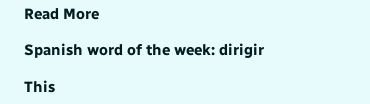Read More

Spanish word of the week: dirigir

This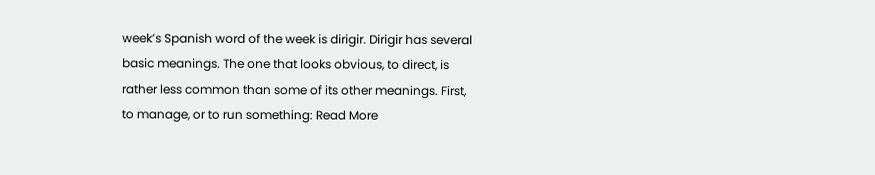week’s Spanish word of the week is dirigir. Dirigir has several basic meanings. The one that looks obvious, to direct, is rather less common than some of its other meanings. First, to manage, or to run something: Read More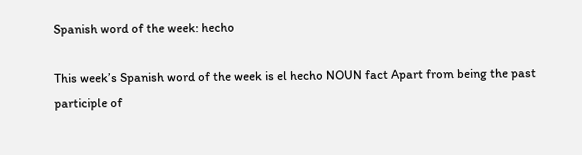Spanish word of the week: hecho

This week’s Spanish word of the week is el hecho NOUN fact Apart from being the past participle of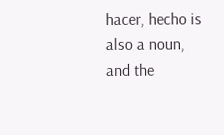hacer, hecho is also a noun, and the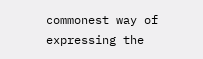commonest way of expressing the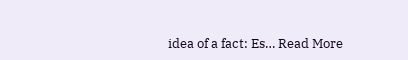idea of a fact: Es… Read More